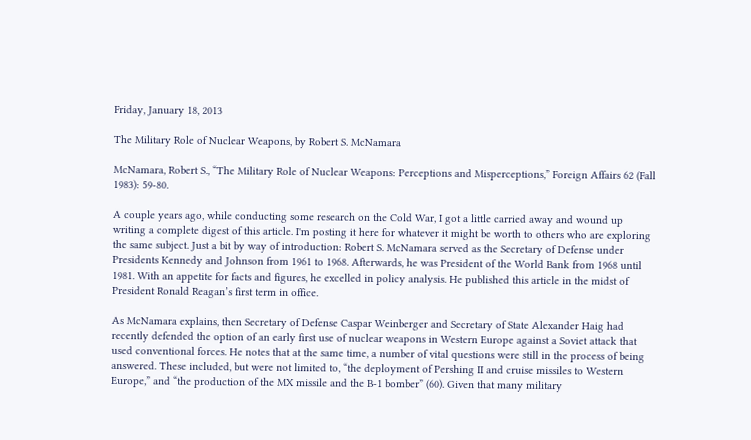Friday, January 18, 2013

The Military Role of Nuclear Weapons, by Robert S. McNamara

McNamara, Robert S., “The Military Role of Nuclear Weapons: Perceptions and Misperceptions,” Foreign Affairs 62 (Fall 1983): 59-80.

A couple years ago, while conducting some research on the Cold War, I got a little carried away and wound up writing a complete digest of this article. I'm posting it here for whatever it might be worth to others who are exploring the same subject. Just a bit by way of introduction: Robert S. McNamara served as the Secretary of Defense under Presidents Kennedy and Johnson from 1961 to 1968. Afterwards, he was President of the World Bank from 1968 until 1981. With an appetite for facts and figures, he excelled in policy analysis. He published this article in the midst of President Ronald Reagan’s first term in office.

As McNamara explains, then Secretary of Defense Caspar Weinberger and Secretary of State Alexander Haig had recently defended the option of an early first use of nuclear weapons in Western Europe against a Soviet attack that used conventional forces. He notes that at the same time, a number of vital questions were still in the process of being answered. These included, but were not limited to, “the deployment of Pershing II and cruise missiles to Western Europe,” and “the production of the MX missile and the B-1 bomber” (60). Given that many military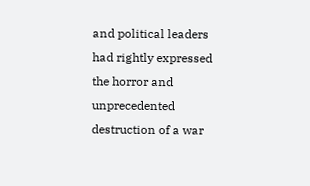and political leaders had rightly expressed the horror and unprecedented destruction of a war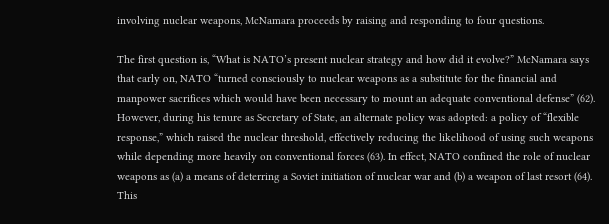involving nuclear weapons, McNamara proceeds by raising and responding to four questions.

The first question is, “What is NATO’s present nuclear strategy and how did it evolve?” McNamara says that early on, NATO “turned consciously to nuclear weapons as a substitute for the financial and manpower sacrifices which would have been necessary to mount an adequate conventional defense” (62). However, during his tenure as Secretary of State, an alternate policy was adopted: a policy of “flexible response,” which raised the nuclear threshold, effectively reducing the likelihood of using such weapons while depending more heavily on conventional forces (63). In effect, NATO confined the role of nuclear weapons as (a) a means of deterring a Soviet initiation of nuclear war and (b) a weapon of last resort (64). This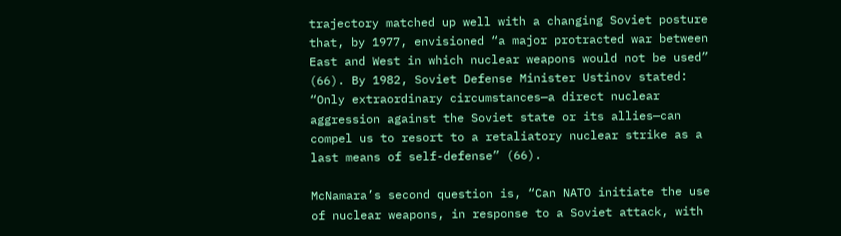trajectory matched up well with a changing Soviet posture that, by 1977, envisioned “a major protracted war between East and West in which nuclear weapons would not be used” (66). By 1982, Soviet Defense Minister Ustinov stated: “Only extraordinary circumstances—a direct nuclear aggression against the Soviet state or its allies—can compel us to resort to a retaliatory nuclear strike as a last means of self-defense” (66).

McNamara’s second question is, “Can NATO initiate the use of nuclear weapons, in response to a Soviet attack, with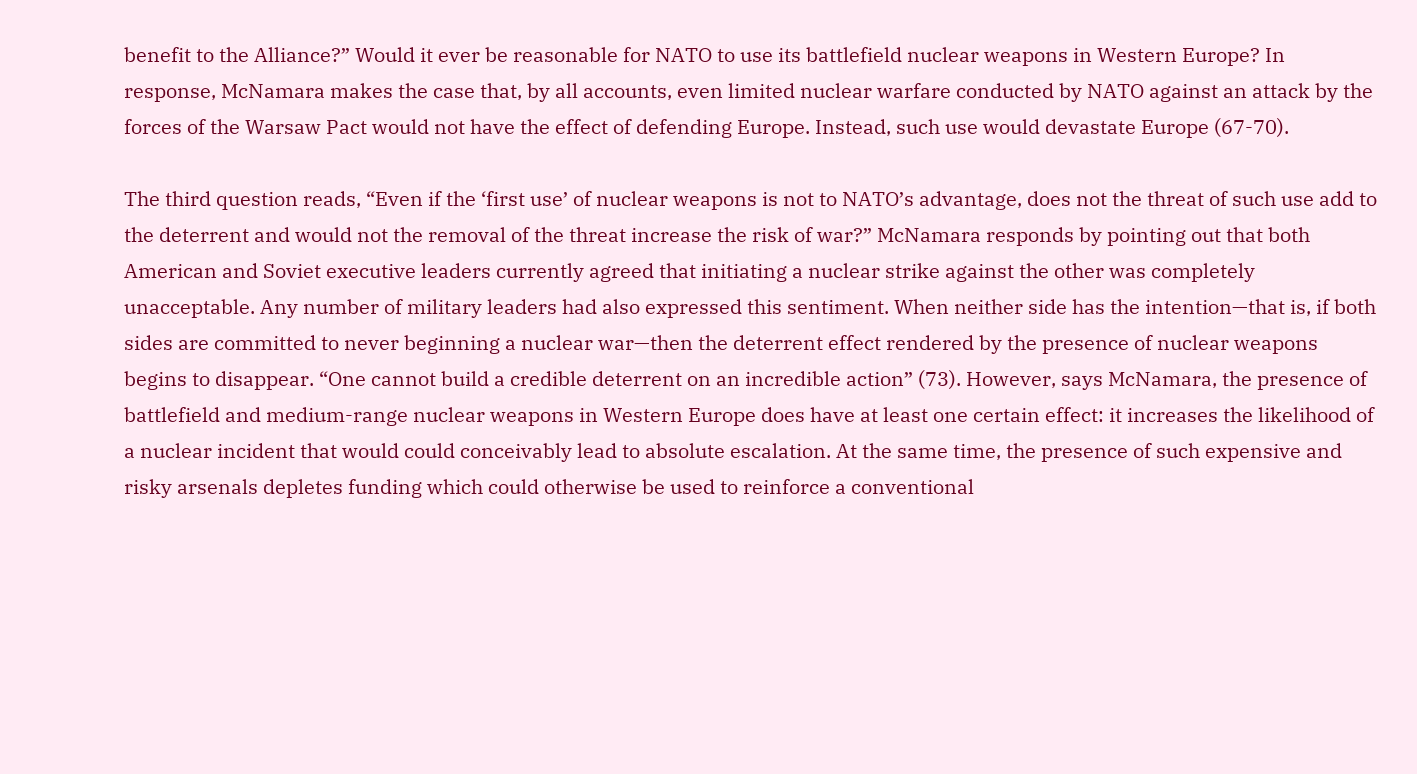benefit to the Alliance?” Would it ever be reasonable for NATO to use its battlefield nuclear weapons in Western Europe? In response, McNamara makes the case that, by all accounts, even limited nuclear warfare conducted by NATO against an attack by the forces of the Warsaw Pact would not have the effect of defending Europe. Instead, such use would devastate Europe (67-70).

The third question reads, “Even if the ‘first use’ of nuclear weapons is not to NATO’s advantage, does not the threat of such use add to the deterrent and would not the removal of the threat increase the risk of war?” McNamara responds by pointing out that both American and Soviet executive leaders currently agreed that initiating a nuclear strike against the other was completely unacceptable. Any number of military leaders had also expressed this sentiment. When neither side has the intention—that is, if both sides are committed to never beginning a nuclear war—then the deterrent effect rendered by the presence of nuclear weapons begins to disappear. “One cannot build a credible deterrent on an incredible action” (73). However, says McNamara, the presence of battlefield and medium-range nuclear weapons in Western Europe does have at least one certain effect: it increases the likelihood of a nuclear incident that would could conceivably lead to absolute escalation. At the same time, the presence of such expensive and risky arsenals depletes funding which could otherwise be used to reinforce a conventional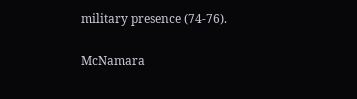military presence (74-76).

McNamara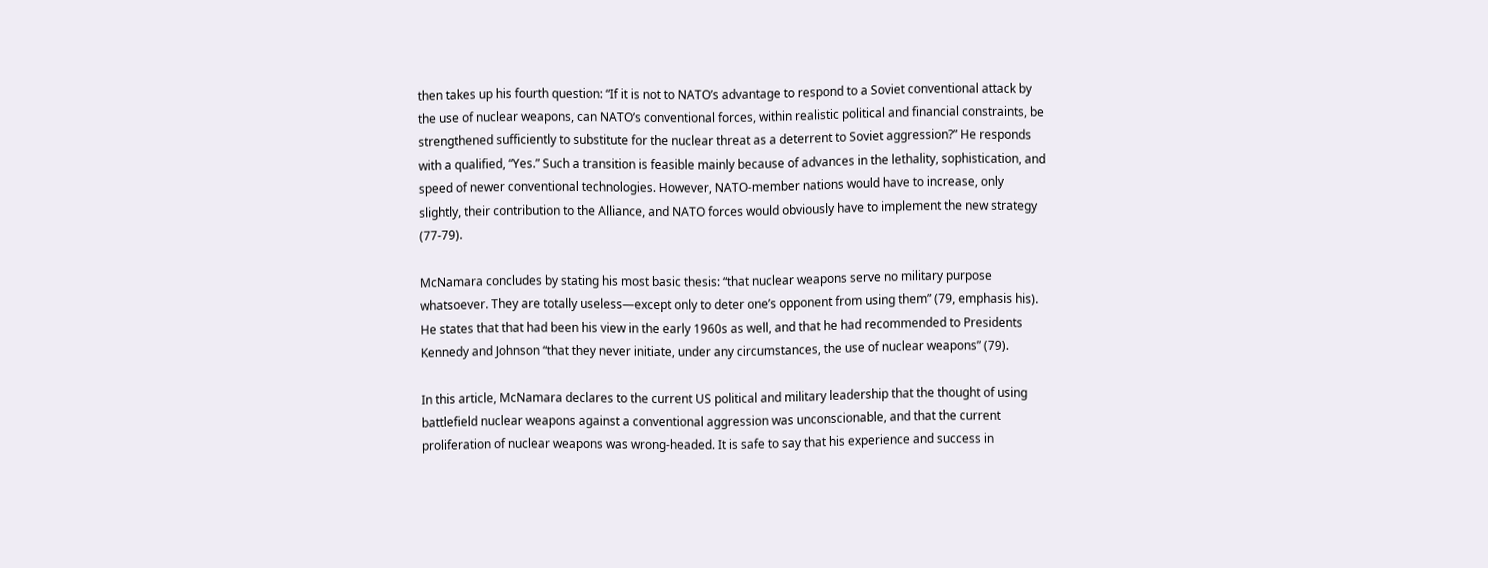then takes up his fourth question: “If it is not to NATO’s advantage to respond to a Soviet conventional attack by the use of nuclear weapons, can NATO’s conventional forces, within realistic political and financial constraints, be strengthened sufficiently to substitute for the nuclear threat as a deterrent to Soviet aggression?” He responds with a qualified, “Yes.” Such a transition is feasible mainly because of advances in the lethality, sophistication, and speed of newer conventional technologies. However, NATO-member nations would have to increase, only slightly, their contribution to the Alliance, and NATO forces would obviously have to implement the new strategy (77-79).

McNamara concludes by stating his most basic thesis: “that nuclear weapons serve no military purpose whatsoever. They are totally useless—except only to deter one’s opponent from using them” (79, emphasis his). He states that that had been his view in the early 1960s as well, and that he had recommended to Presidents Kennedy and Johnson “that they never initiate, under any circumstances, the use of nuclear weapons” (79).

In this article, McNamara declares to the current US political and military leadership that the thought of using battlefield nuclear weapons against a conventional aggression was unconscionable, and that the current proliferation of nuclear weapons was wrong-headed. It is safe to say that his experience and success in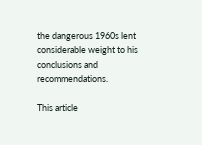the dangerous 1960s lent considerable weight to his conclusions and recommendations.

This article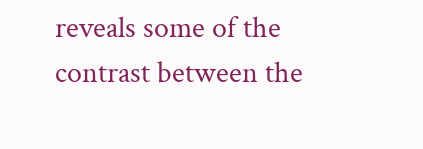reveals some of the contrast between the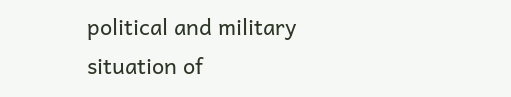political and military situation of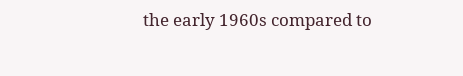the early 1960s compared to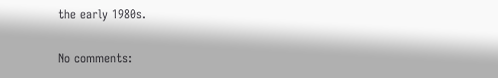the early 1980s.

No comments: